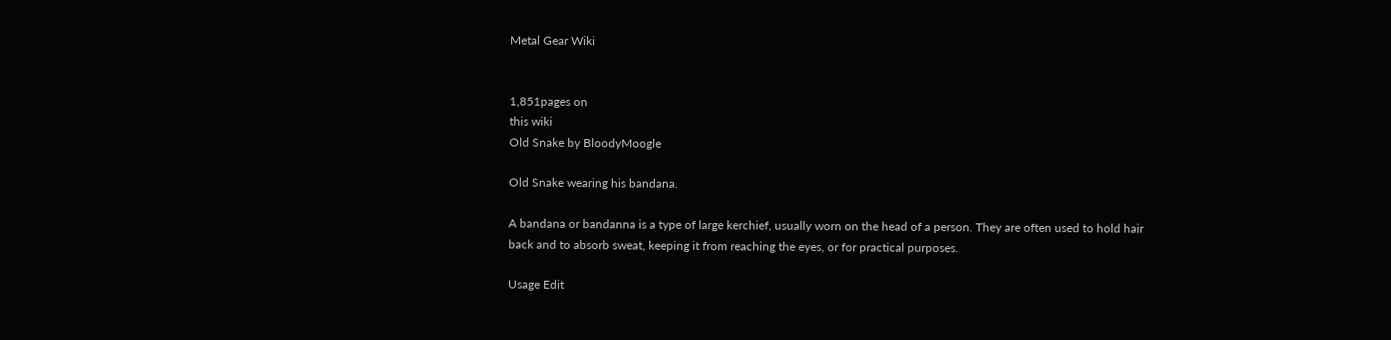Metal Gear Wiki


1,851pages on
this wiki
Old Snake by BloodyMoogle

Old Snake wearing his bandana.

A bandana or bandanna is a type of large kerchief, usually worn on the head of a person. They are often used to hold hair back and to absorb sweat, keeping it from reaching the eyes, or for practical purposes.

Usage Edit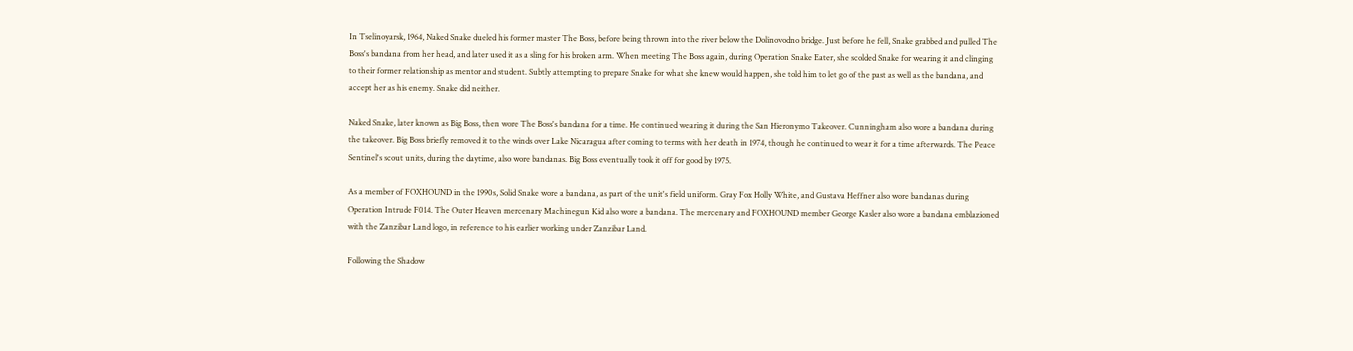In Tselinoyarsk, 1964, Naked Snake dueled his former master The Boss, before being thrown into the river below the Dolinovodno bridge. Just before he fell, Snake grabbed and pulled The Boss's bandana from her head, and later used it as a sling for his broken arm. When meeting The Boss again, during Operation Snake Eater, she scolded Snake for wearing it and clinging to their former relationship as mentor and student. Subtly attempting to prepare Snake for what she knew would happen, she told him to let go of the past as well as the bandana, and accept her as his enemy. Snake did neither.

Naked Snake, later known as Big Boss, then wore The Boss's bandana for a time. He continued wearing it during the San Hieronymo Takeover. Cunningham also wore a bandana during the takeover. Big Boss briefly removed it to the winds over Lake Nicaragua after coming to terms with her death in 1974, though he continued to wear it for a time afterwards. The Peace Sentinel's scout units, during the daytime, also wore bandanas. Big Boss eventually took it off for good by 1975.

As a member of FOXHOUND in the 1990s, Solid Snake wore a bandana, as part of the unit's field uniform. Gray Fox Holly White, and Gustava Heffner also wore bandanas during Operation Intrude F014. The Outer Heaven mercenary Machinegun Kid also wore a bandana. The mercenary and FOXHOUND member George Kasler also wore a bandana emblazioned with the Zanzibar Land logo, in reference to his earlier working under Zanzibar Land.

Following the Shadow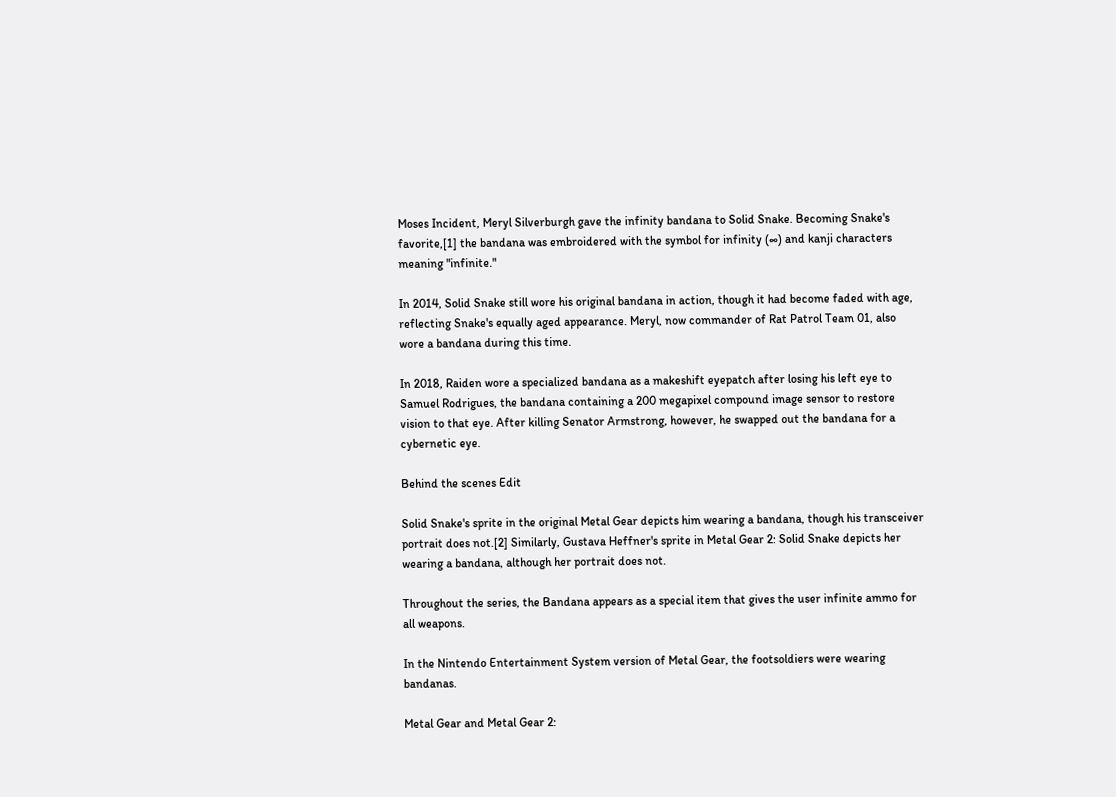Moses Incident, Meryl Silverburgh gave the infinity bandana to Solid Snake. Becoming Snake's favorite,[1] the bandana was embroidered with the symbol for infinity (∞) and kanji characters meaning "infinite."

In 2014, Solid Snake still wore his original bandana in action, though it had become faded with age, reflecting Snake's equally aged appearance. Meryl, now commander of Rat Patrol Team 01, also wore a bandana during this time.

In 2018, Raiden wore a specialized bandana as a makeshift eyepatch after losing his left eye to Samuel Rodrigues, the bandana containing a 200 megapixel compound image sensor to restore vision to that eye. After killing Senator Armstrong, however, he swapped out the bandana for a cybernetic eye.

Behind the scenes Edit

Solid Snake's sprite in the original Metal Gear depicts him wearing a bandana, though his transceiver portrait does not.[2] Similarly, Gustava Heffner's sprite in Metal Gear 2: Solid Snake depicts her wearing a bandana, although her portrait does not.

Throughout the series, the Bandana appears as a special item that gives the user infinite ammo for all weapons.

In the Nintendo Entertainment System version of Metal Gear, the footsoldiers were wearing bandanas.

Metal Gear and Metal Gear 2: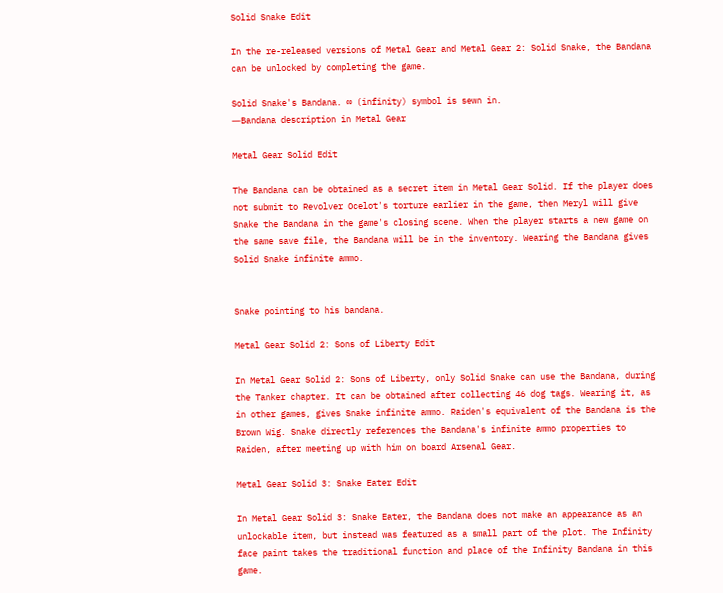Solid Snake Edit

In the re-released versions of Metal Gear and Metal Gear 2: Solid Snake, the Bandana can be unlocked by completing the game.

Solid Snake's Bandana. ∞ (infinity) symbol is sewn in.
―Bandana description in Metal Gear

Metal Gear Solid Edit

The Bandana can be obtained as a secret item in Metal Gear Solid. If the player does not submit to Revolver Ocelot's torture earlier in the game, then Meryl will give Snake the Bandana in the game's closing scene. When the player starts a new game on the same save file, the Bandana will be in the inventory. Wearing the Bandana gives Solid Snake infinite ammo.


Snake pointing to his bandana.

Metal Gear Solid 2: Sons of Liberty Edit

In Metal Gear Solid 2: Sons of Liberty, only Solid Snake can use the Bandana, during the Tanker chapter. It can be obtained after collecting 46 dog tags. Wearing it, as in other games, gives Snake infinite ammo. Raiden's equivalent of the Bandana is the Brown Wig. Snake directly references the Bandana's infinite ammo properties to Raiden, after meeting up with him on board Arsenal Gear.

Metal Gear Solid 3: Snake Eater Edit

In Metal Gear Solid 3: Snake Eater, the Bandana does not make an appearance as an unlockable item, but instead was featured as a small part of the plot. The Infinity face paint takes the traditional function and place of the Infinity Bandana in this game.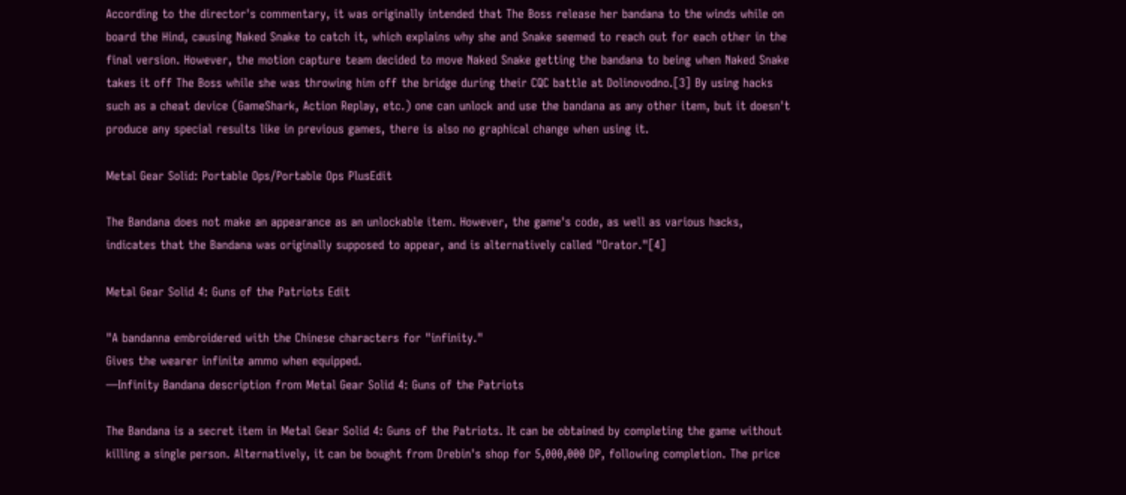According to the director's commentary, it was originally intended that The Boss release her bandana to the winds while on board the Hind, causing Naked Snake to catch it, which explains why she and Snake seemed to reach out for each other in the final version. However, the motion capture team decided to move Naked Snake getting the bandana to being when Naked Snake takes it off The Boss while she was throwing him off the bridge during their CQC battle at Dolinovodno.[3] By using hacks such as a cheat device (GameShark, Action Replay, etc.) one can unlock and use the bandana as any other item, but it doesn't produce any special results like in previous games, there is also no graphical change when using it.

Metal Gear Solid: Portable Ops/Portable Ops PlusEdit

The Bandana does not make an appearance as an unlockable item. However, the game's code, as well as various hacks, indicates that the Bandana was originally supposed to appear, and is alternatively called "Orator."[4]

Metal Gear Solid 4: Guns of the Patriots Edit

"A bandanna embroidered with the Chinese characters for "infinity."
Gives the wearer infinite ammo when equipped.
―Infinity Bandana description from Metal Gear Solid 4: Guns of the Patriots

The Bandana is a secret item in Metal Gear Solid 4: Guns of the Patriots. It can be obtained by completing the game without killing a single person. Alternatively, it can be bought from Drebin's shop for 5,000,000 DP, following completion. The price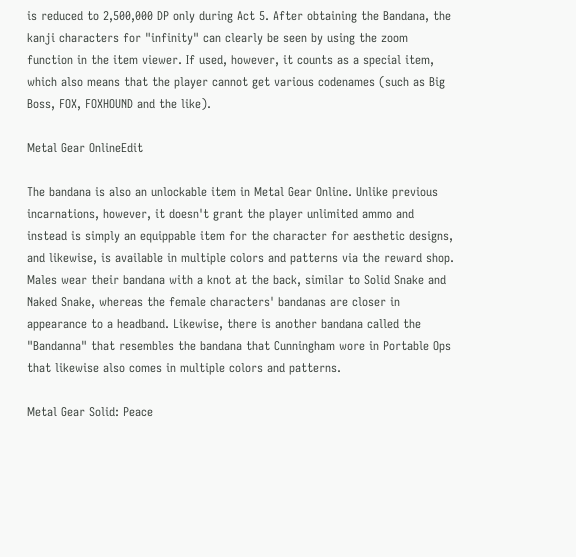is reduced to 2,500,000 DP only during Act 5. After obtaining the Bandana, the kanji characters for "infinity" can clearly be seen by using the zoom function in the item viewer. If used, however, it counts as a special item, which also means that the player cannot get various codenames (such as Big Boss, FOX, FOXHOUND and the like).

Metal Gear OnlineEdit

The bandana is also an unlockable item in Metal Gear Online. Unlike previous incarnations, however, it doesn't grant the player unlimited ammo and instead is simply an equippable item for the character for aesthetic designs, and likewise, is available in multiple colors and patterns via the reward shop. Males wear their bandana with a knot at the back, similar to Solid Snake and Naked Snake, whereas the female characters' bandanas are closer in appearance to a headband. Likewise, there is another bandana called the "Bandanna" that resembles the bandana that Cunningham wore in Portable Ops that likewise also comes in multiple colors and patterns.

Metal Gear Solid: Peace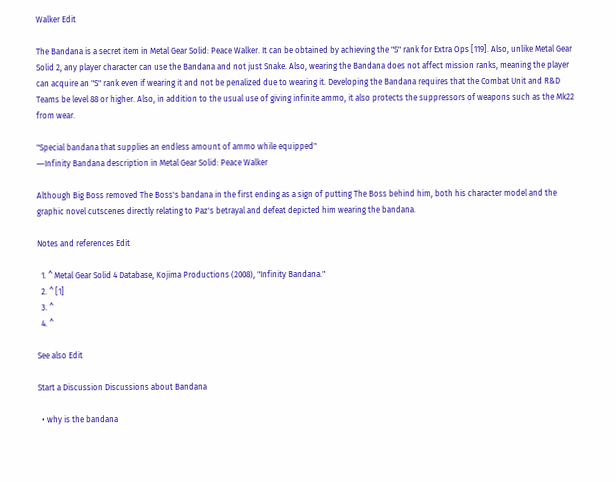Walker Edit

The Bandana is a secret item in Metal Gear Solid: Peace Walker. It can be obtained by achieving the "S" rank for Extra Ops [119]. Also, unlike Metal Gear Solid 2, any player character can use the Bandana and not just Snake. Also, wearing the Bandana does not affect mission ranks, meaning the player can acquire an "S" rank even if wearing it and not be penalized due to wearing it. Developing the Bandana requires that the Combat Unit and R&D Teams be level 88 or higher. Also, in addition to the usual use of giving infinite ammo, it also protects the suppressors of weapons such as the Mk22 from wear.

"Special bandana that supplies an endless amount of ammo while equipped"
―Infinity Bandana description in Metal Gear Solid: Peace Walker

Although Big Boss removed The Boss's bandana in the first ending as a sign of putting The Boss behind him, both his character model and the graphic novel cutscenes directly relating to Paz's betrayal and defeat depicted him wearing the bandana.

Notes and references Edit

  1. ^ Metal Gear Solid 4 Database, Kojima Productions (2008), "Infinity Bandana."
  2. ^ [1]
  3. ^
  4. ^

See also Edit

Start a Discussion Discussions about Bandana

  • why is the bandana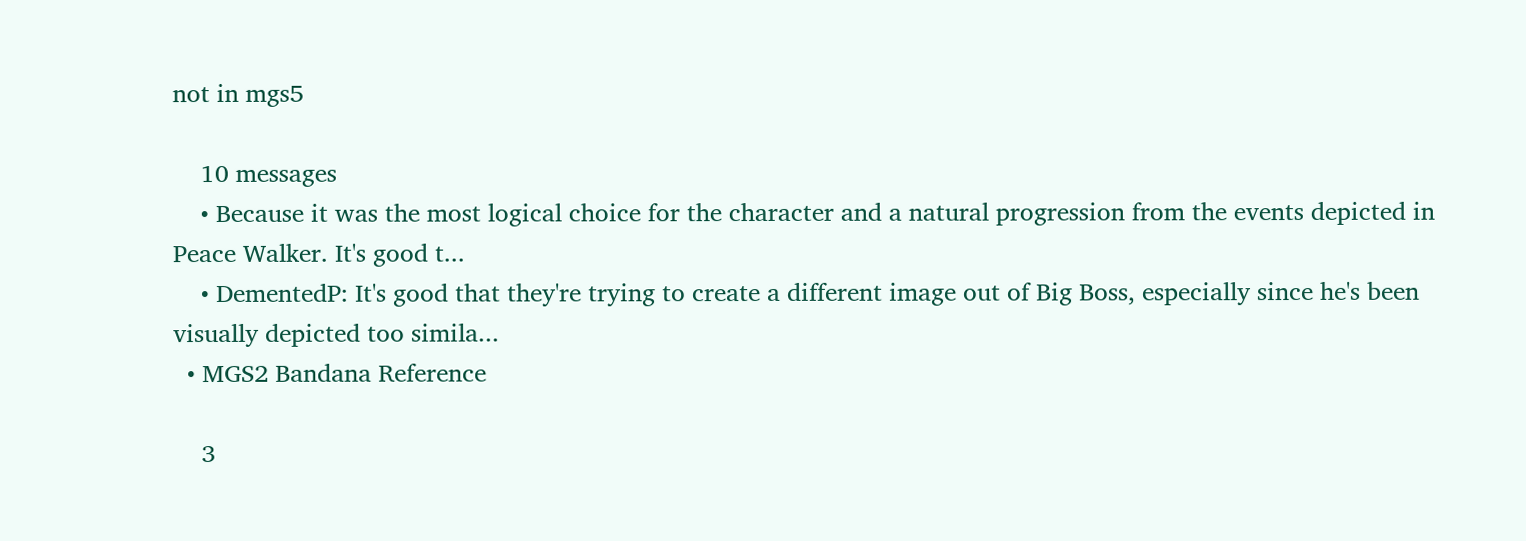not in mgs5

    10 messages
    • Because it was the most logical choice for the character and a natural progression from the events depicted in Peace Walker. It's good t...
    • DementedP: It's good that they're trying to create a different image out of Big Boss, especially since he's been visually depicted too simila...
  • MGS2 Bandana Reference

    3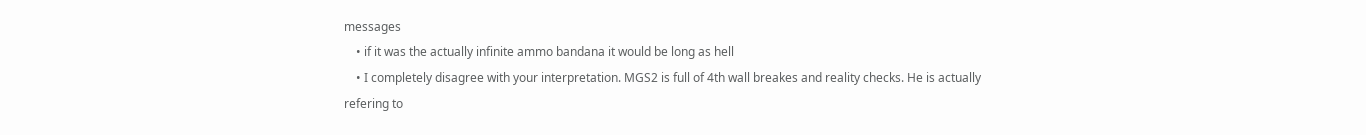messages
    • if it was the actually infinite ammo bandana it would be long as hell
    • I completely disagree with your interpretation. MGS2 is full of 4th wall breakes and reality checks. He is actually refering to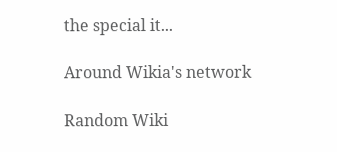the special it...

Around Wikia's network

Random Wiki